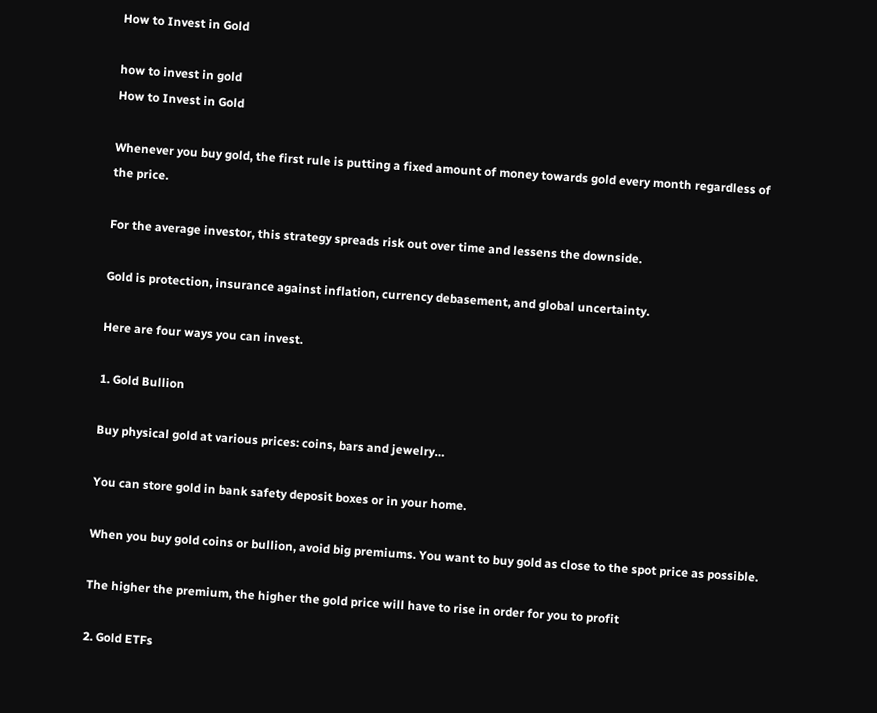How to Invest in Gold

how to invest in gold
How to Invest in Gold

Whenever you buy gold, the first rule is putting a fixed amount of money towards gold every month regardless of the price.

For the average investor, this strategy spreads risk out over time and lessens the downside.

Gold is protection, insurance against inflation, currency debasement, and global uncertainty.

Here are four ways you can invest.

1. Gold Bullion

Buy physical gold at various prices: coins, bars and jewelry…

You can store gold in bank safety deposit boxes or in your home.

When you buy gold coins or bullion, avoid big premiums. You want to buy gold as close to the spot price as possible.

The higher the premium, the higher the gold price will have to rise in order for you to profit

2. Gold ETFs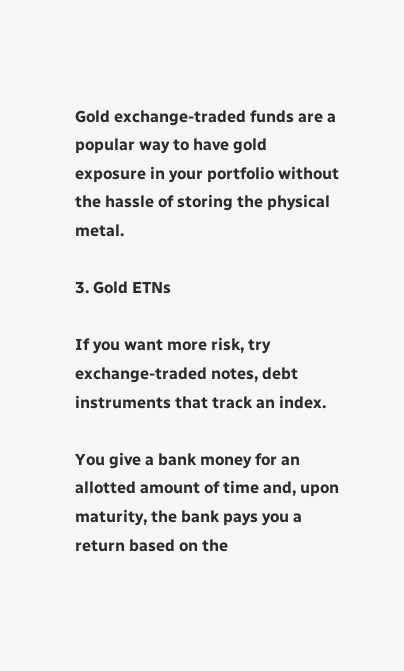Gold exchange-traded funds are a popular way to have gold exposure in your portfolio without the hassle of storing the physical metal.

3. Gold ETNs

If you want more risk, try exchange-traded notes, debt instruments that track an index.

You give a bank money for an allotted amount of time and, upon maturity, the bank pays you a return based on the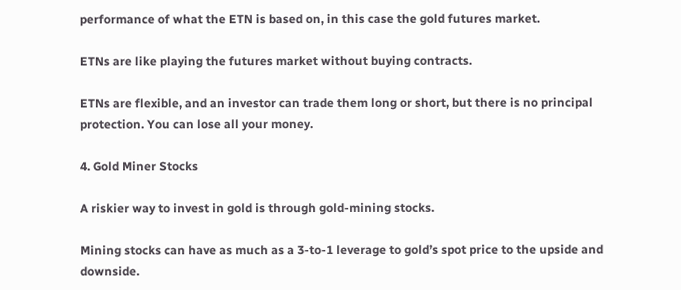performance of what the ETN is based on, in this case the gold futures market.

ETNs are like playing the futures market without buying contracts.

ETNs are flexible, and an investor can trade them long or short, but there is no principal protection. You can lose all your money.

4. Gold Miner Stocks

A riskier way to invest in gold is through gold-mining stocks.

Mining stocks can have as much as a 3-to-1 leverage to gold’s spot price to the upside and downside.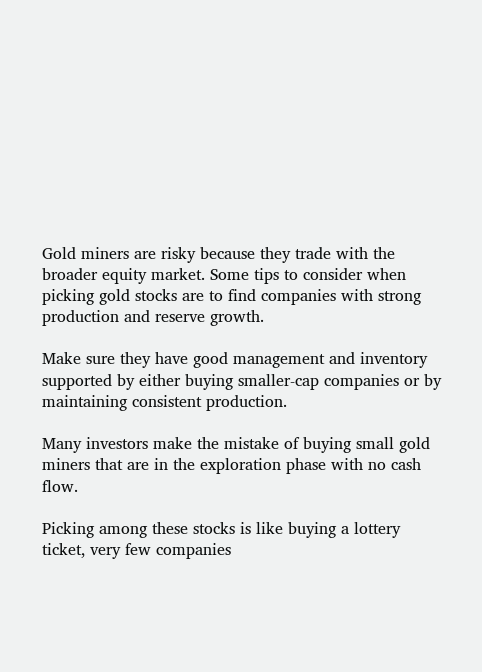Gold miners are risky because they trade with the broader equity market. Some tips to consider when picking gold stocks are to find companies with strong production and reserve growth.

Make sure they have good management and inventory supported by either buying smaller-cap companies or by maintaining consistent production.

Many investors make the mistake of buying small gold miners that are in the exploration phase with no cash flow.

Picking among these stocks is like buying a lottery ticket, very few companies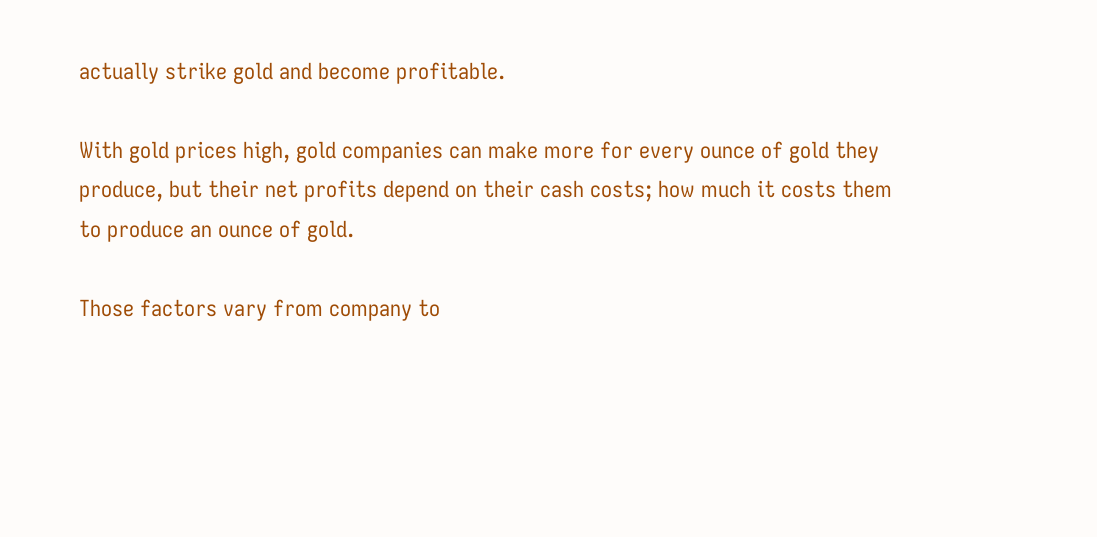actually strike gold and become profitable.

With gold prices high, gold companies can make more for every ounce of gold they produce, but their net profits depend on their cash costs; how much it costs them to produce an ounce of gold.

Those factors vary from company to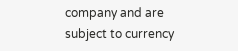company and are subject to currency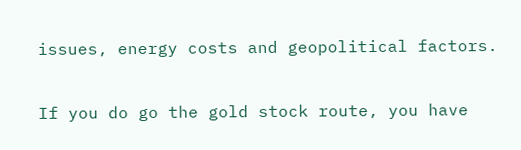issues, energy costs and geopolitical factors.

If you do go the gold stock route, you have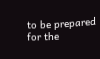to be prepared for the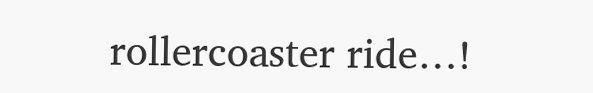rollercoaster ride…!